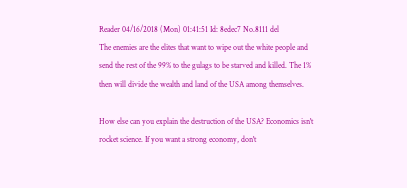Reader 04/16/2018 (Mon) 01:41:51 Id: 8edec7 No.8111 del
The enemies are the elites that want to wipe out the white people and send the rest of the 99% to the gulags to be starved and killed. The 1% then will divide the wealth and land of the USA among themselves.

How else can you explain the destruction of the USA? Economics isn't rocket science. If you want a strong economy, don't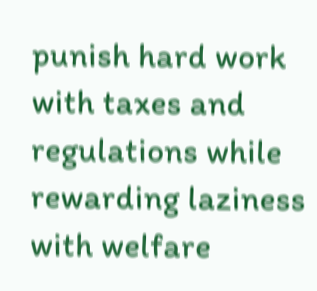punish hard work with taxes and regulations while rewarding laziness with welfare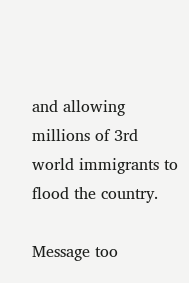and allowing millions of 3rd world immigrants to flood the country.

Message too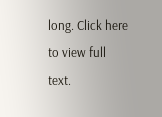long. Click here to view full text.